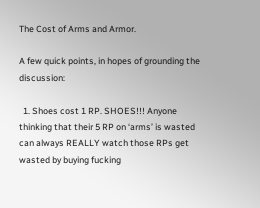The Cost of Arms and Armor.

A few quick points, in hopes of grounding the discussion:

  1. Shoes cost 1 RP. SHOES!!! Anyone thinking that their 5 RP on ‘arms’ is wasted can always REALLY watch those RPs get wasted by buying fucking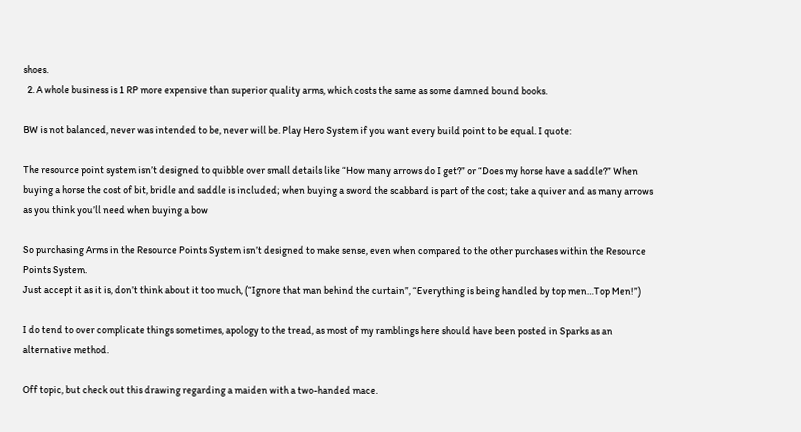shoes.
  2. A whole business is 1 RP more expensive than superior quality arms, which costs the same as some damned bound books.

BW is not balanced, never was intended to be, never will be. Play Hero System if you want every build point to be equal. I quote:

The resource point system isn’t designed to quibble over small details like “How many arrows do I get?” or “Does my horse have a saddle?” When buying a horse the cost of bit, bridle and saddle is included; when buying a sword the scabbard is part of the cost; take a quiver and as many arrows as you think you’ll need when buying a bow

So purchasing Arms in the Resource Points System isn’t designed to make sense, even when compared to the other purchases within the Resource Points System.
Just accept it as it is, don’t think about it too much, (“Ignore that man behind the curtain”, “Everything is being handled by top men…Top Men!”)

I do tend to over complicate things sometimes, apology to the tread, as most of my ramblings here should have been posted in Sparks as an alternative method.

Off topic, but check out this drawing regarding a maiden with a two-handed mace.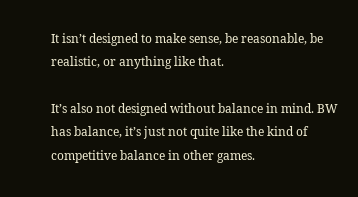It isn’t designed to make sense, be reasonable, be realistic, or anything like that.

It’s also not designed without balance in mind. BW has balance, it’s just not quite like the kind of competitive balance in other games.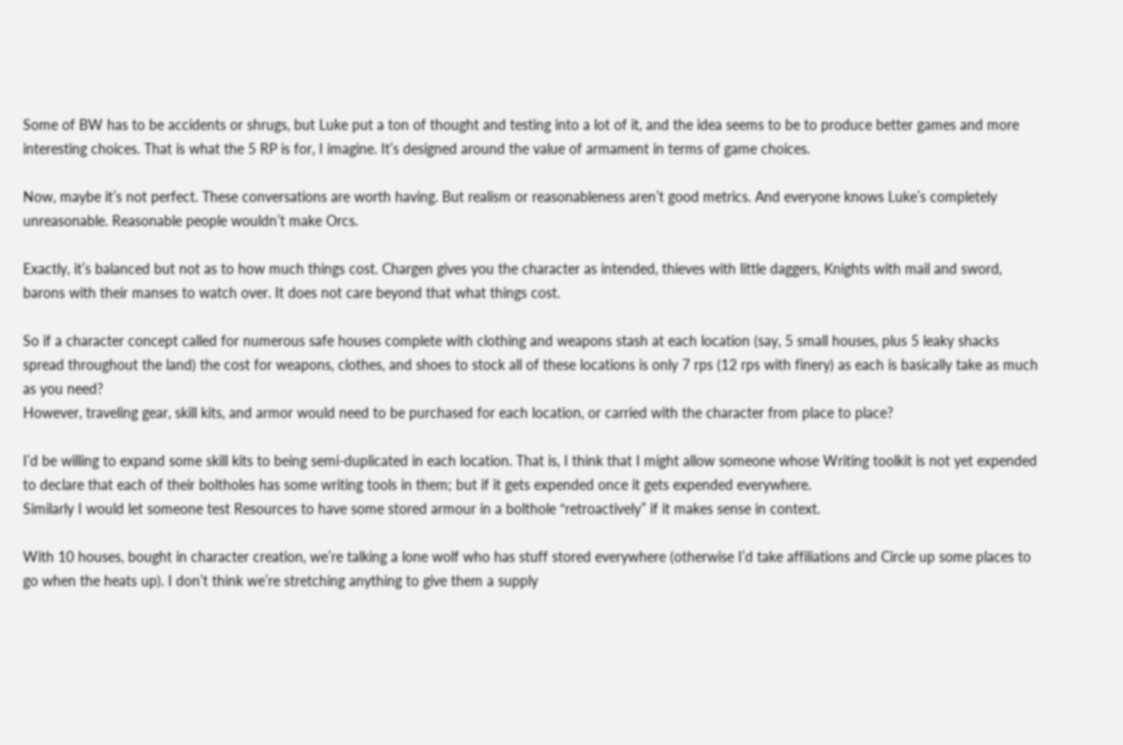Some of BW has to be accidents or shrugs, but Luke put a ton of thought and testing into a lot of it, and the idea seems to be to produce better games and more interesting choices. That is what the 5 RP is for, I imagine. It’s designed around the value of armament in terms of game choices.

Now, maybe it’s not perfect. These conversations are worth having. But realism or reasonableness aren’t good metrics. And everyone knows Luke’s completely unreasonable. Reasonable people wouldn’t make Orcs.

Exactly, it’s balanced but not as to how much things cost. Chargen gives you the character as intended, thieves with little daggers, Knights with mail and sword, barons with their manses to watch over. It does not care beyond that what things cost.

So if a character concept called for numerous safe houses complete with clothing and weapons stash at each location (say, 5 small houses, plus 5 leaky shacks spread throughout the land) the cost for weapons, clothes, and shoes to stock all of these locations is only 7 rps (12 rps with finery) as each is basically take as much as you need?
However, traveling gear, skill kits, and armor would need to be purchased for each location, or carried with the character from place to place?

I’d be willing to expand some skill kits to being semi-duplicated in each location. That is, I think that I might allow someone whose Writing toolkit is not yet expended to declare that each of their boltholes has some writing tools in them; but if it gets expended once it gets expended everywhere.
Similarly I would let someone test Resources to have some stored armour in a bolthole “retroactively” if it makes sense in context.

With 10 houses, bought in character creation, we’re talking a lone wolf who has stuff stored everywhere (otherwise I’d take affiliations and Circle up some places to go when the heats up). I don’t think we’re stretching anything to give them a supply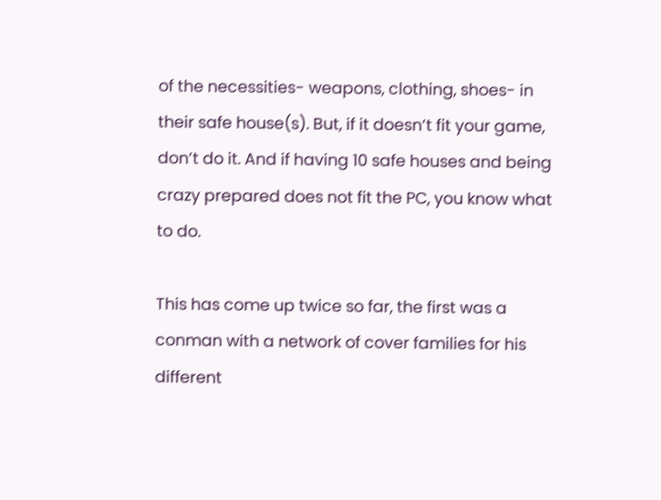of the necessities- weapons, clothing, shoes- in their safe house(s). But, if it doesn’t fit your game, don’t do it. And if having 10 safe houses and being crazy prepared does not fit the PC, you know what to do.

This has come up twice so far, the first was a conman with a network of cover families for his different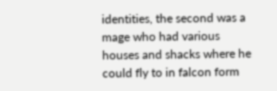identities, the second was a mage who had various houses and shacks where he could fly to in falcon form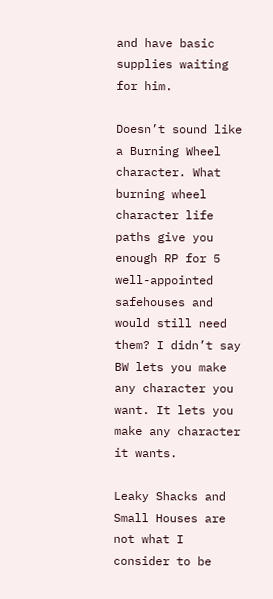and have basic supplies waiting for him.

Doesn’t sound like a Burning Wheel character. What burning wheel character life paths give you enough RP for 5 well-appointed safehouses and would still need them? I didn’t say BW lets you make any character you want. It lets you make any character it wants.

Leaky Shacks and Small Houses are not what I consider to be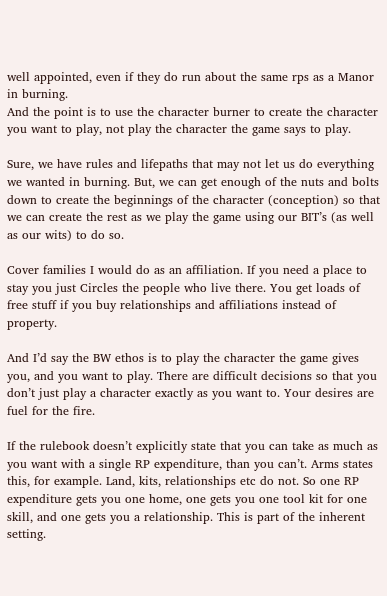well appointed, even if they do run about the same rps as a Manor in burning.
And the point is to use the character burner to create the character you want to play, not play the character the game says to play.

Sure, we have rules and lifepaths that may not let us do everything we wanted in burning. But, we can get enough of the nuts and bolts down to create the beginnings of the character (conception) so that we can create the rest as we play the game using our BIT’s (as well as our wits) to do so.

Cover families I would do as an affiliation. If you need a place to stay you just Circles the people who live there. You get loads of free stuff if you buy relationships and affiliations instead of property.

And I’d say the BW ethos is to play the character the game gives you, and you want to play. There are difficult decisions so that you don’t just play a character exactly as you want to. Your desires are fuel for the fire.

If the rulebook doesn’t explicitly state that you can take as much as you want with a single RP expenditure, than you can’t. Arms states this, for example. Land, kits, relationships etc do not. So one RP expenditure gets you one home, one gets you one tool kit for one skill, and one gets you a relationship. This is part of the inherent setting.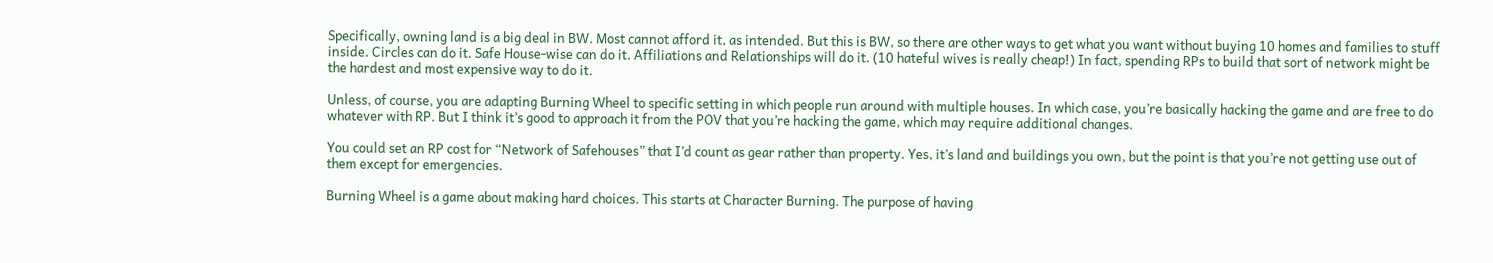Specifically, owning land is a big deal in BW. Most cannot afford it, as intended. But this is BW, so there are other ways to get what you want without buying 10 homes and families to stuff inside. Circles can do it. Safe House-wise can do it. Affiliations and Relationships will do it. (10 hateful wives is really cheap!) In fact, spending RPs to build that sort of network might be the hardest and most expensive way to do it.

Unless, of course, you are adapting Burning Wheel to specific setting in which people run around with multiple houses. In which case, you’re basically hacking the game and are free to do whatever with RP. But I think it’s good to approach it from the POV that you’re hacking the game, which may require additional changes.

You could set an RP cost for “Network of Safehouses” that I’d count as gear rather than property. Yes, it’s land and buildings you own, but the point is that you’re not getting use out of them except for emergencies.

Burning Wheel is a game about making hard choices. This starts at Character Burning. The purpose of having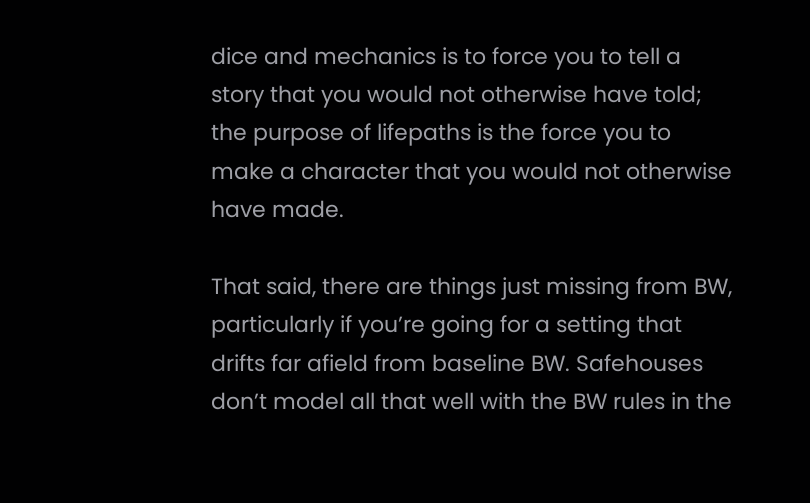dice and mechanics is to force you to tell a story that you would not otherwise have told; the purpose of lifepaths is the force you to make a character that you would not otherwise have made.

That said, there are things just missing from BW, particularly if you’re going for a setting that drifts far afield from baseline BW. Safehouses don’t model all that well with the BW rules in the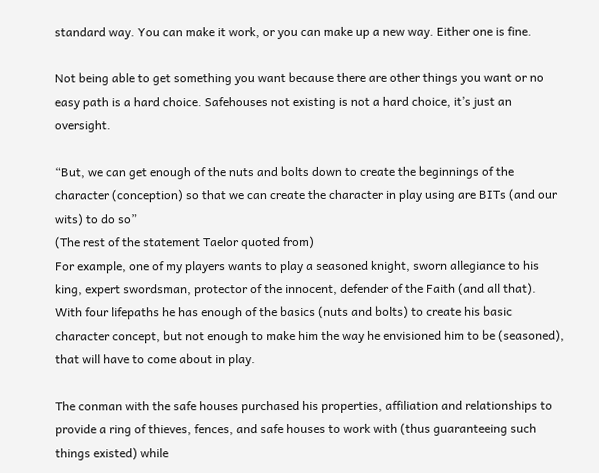standard way. You can make it work, or you can make up a new way. Either one is fine.

Not being able to get something you want because there are other things you want or no easy path is a hard choice. Safehouses not existing is not a hard choice, it’s just an oversight.

“But, we can get enough of the nuts and bolts down to create the beginnings of the character (conception) so that we can create the character in play using are BITs (and our wits) to do so”
(The rest of the statement Taelor quoted from)
For example, one of my players wants to play a seasoned knight, sworn allegiance to his king, expert swordsman, protector of the innocent, defender of the Faith (and all that). With four lifepaths he has enough of the basics (nuts and bolts) to create his basic character concept, but not enough to make him the way he envisioned him to be (seasoned), that will have to come about in play.

The conman with the safe houses purchased his properties, affiliation and relationships to provide a ring of thieves, fences, and safe houses to work with (thus guaranteeing such things existed) while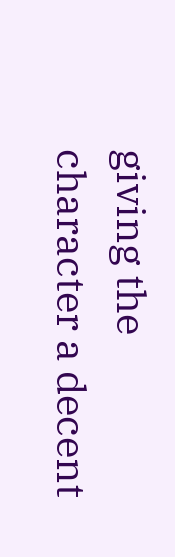giving the character a decent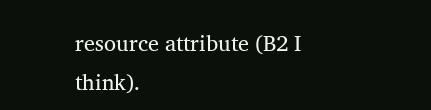resource attribute (B2 I think).